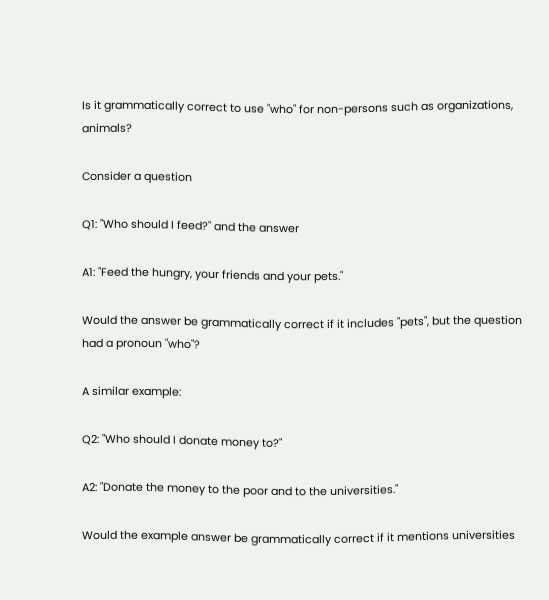Is it grammatically correct to use "who" for non-persons such as organizations, animals?

Consider a question

Q1: "Who should I feed?" and the answer

A1: "Feed the hungry, your friends and your pets."

Would the answer be grammatically correct if it includes "pets", but the question had a pronoun "who"?

A similar example:

Q2: "Who should I donate money to?"

A2: "Donate the money to the poor and to the universities."

Would the example answer be grammatically correct if it mentions universities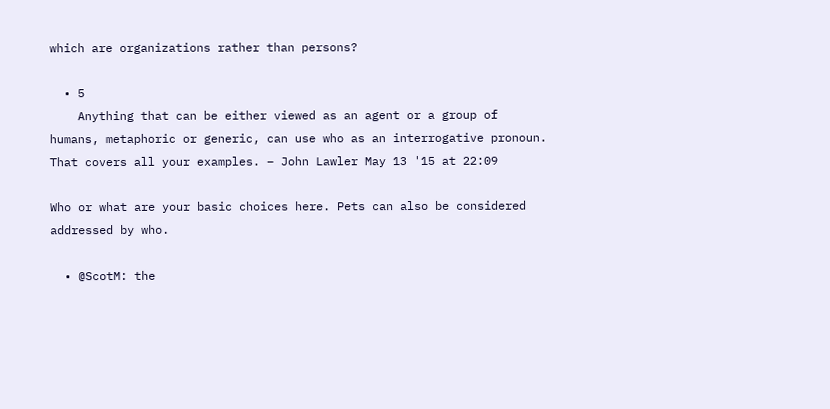which are organizations rather than persons?

  • 5
    Anything that can be either viewed as an agent or a group of humans, metaphoric or generic, can use who as an interrogative pronoun. That covers all your examples. – John Lawler May 13 '15 at 22:09

Who or what are your basic choices here. Pets can also be considered addressed by who.

  • @ScotM: the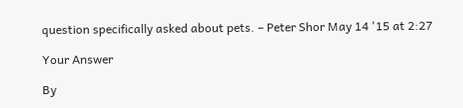question specifically asked about pets. – Peter Shor May 14 '15 at 2:27

Your Answer

By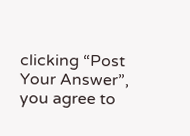clicking “Post Your Answer”, you agree to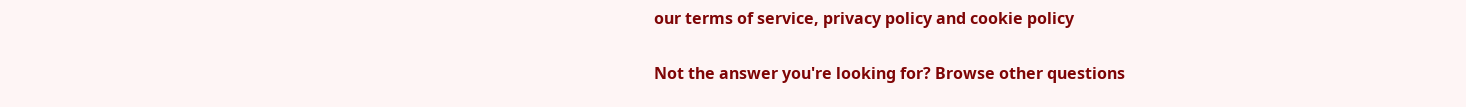our terms of service, privacy policy and cookie policy

Not the answer you're looking for? Browse other questions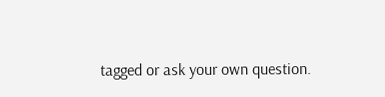tagged or ask your own question.